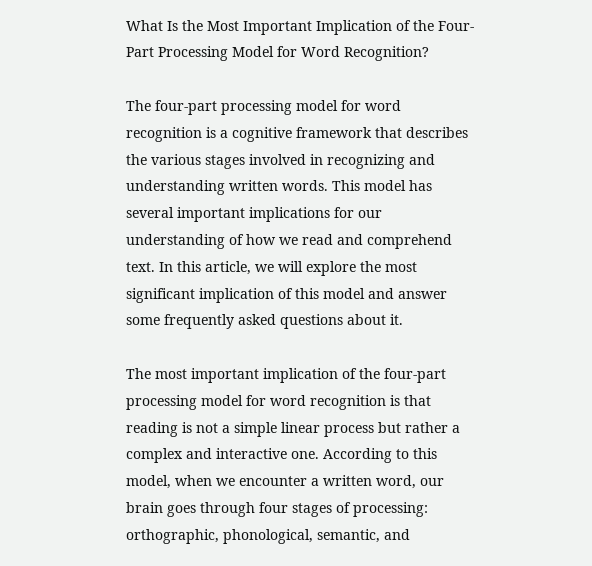What Is the Most Important Implication of the Four-Part Processing Model for Word Recognition?

The four-part processing model for word recognition is a cognitive framework that describes the various stages involved in recognizing and understanding written words. This model has several important implications for our understanding of how we read and comprehend text. In this article, we will explore the most significant implication of this model and answer some frequently asked questions about it.

The most important implication of the four-part processing model for word recognition is that reading is not a simple linear process but rather a complex and interactive one. According to this model, when we encounter a written word, our brain goes through four stages of processing: orthographic, phonological, semantic, and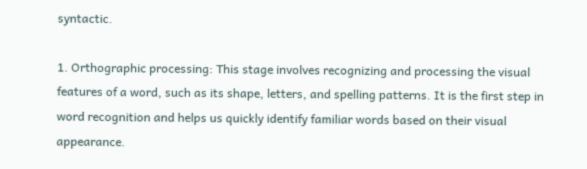syntactic.

1. Orthographic processing: This stage involves recognizing and processing the visual features of a word, such as its shape, letters, and spelling patterns. It is the first step in word recognition and helps us quickly identify familiar words based on their visual appearance.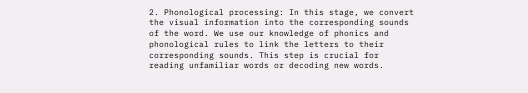2. Phonological processing: In this stage, we convert the visual information into the corresponding sounds of the word. We use our knowledge of phonics and phonological rules to link the letters to their corresponding sounds. This step is crucial for reading unfamiliar words or decoding new words.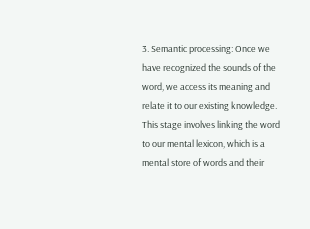3. Semantic processing: Once we have recognized the sounds of the word, we access its meaning and relate it to our existing knowledge. This stage involves linking the word to our mental lexicon, which is a mental store of words and their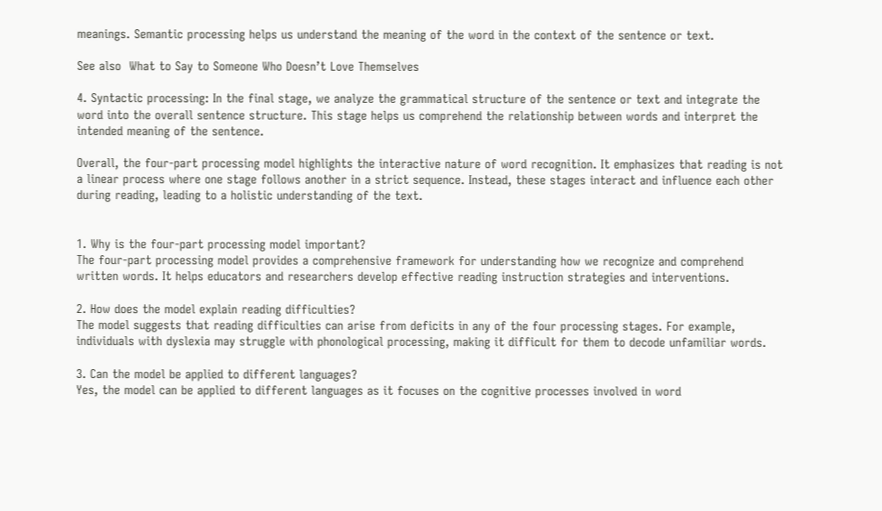meanings. Semantic processing helps us understand the meaning of the word in the context of the sentence or text.

See also  What to Say to Someone Who Doesn’t Love Themselves

4. Syntactic processing: In the final stage, we analyze the grammatical structure of the sentence or text and integrate the word into the overall sentence structure. This stage helps us comprehend the relationship between words and interpret the intended meaning of the sentence.

Overall, the four-part processing model highlights the interactive nature of word recognition. It emphasizes that reading is not a linear process where one stage follows another in a strict sequence. Instead, these stages interact and influence each other during reading, leading to a holistic understanding of the text.


1. Why is the four-part processing model important?
The four-part processing model provides a comprehensive framework for understanding how we recognize and comprehend written words. It helps educators and researchers develop effective reading instruction strategies and interventions.

2. How does the model explain reading difficulties?
The model suggests that reading difficulties can arise from deficits in any of the four processing stages. For example, individuals with dyslexia may struggle with phonological processing, making it difficult for them to decode unfamiliar words.

3. Can the model be applied to different languages?
Yes, the model can be applied to different languages as it focuses on the cognitive processes involved in word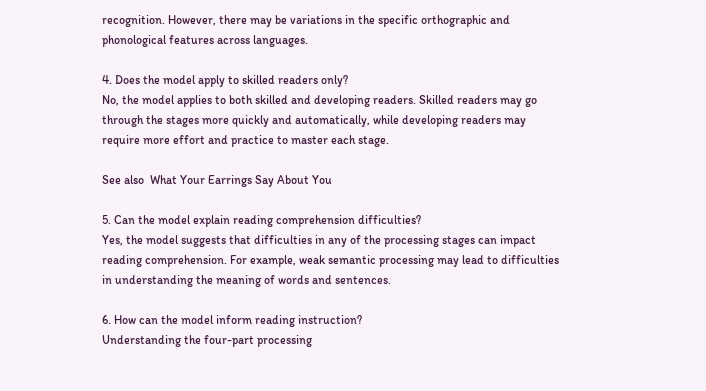recognition. However, there may be variations in the specific orthographic and phonological features across languages.

4. Does the model apply to skilled readers only?
No, the model applies to both skilled and developing readers. Skilled readers may go through the stages more quickly and automatically, while developing readers may require more effort and practice to master each stage.

See also  What Your Earrings Say About You

5. Can the model explain reading comprehension difficulties?
Yes, the model suggests that difficulties in any of the processing stages can impact reading comprehension. For example, weak semantic processing may lead to difficulties in understanding the meaning of words and sentences.

6. How can the model inform reading instruction?
Understanding the four-part processing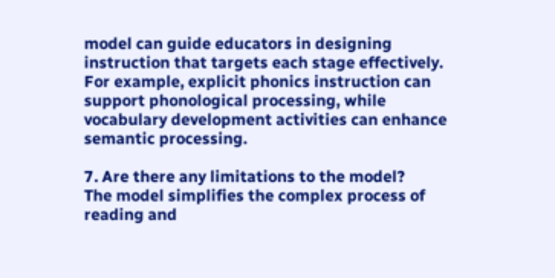model can guide educators in designing instruction that targets each stage effectively. For example, explicit phonics instruction can support phonological processing, while vocabulary development activities can enhance semantic processing.

7. Are there any limitations to the model?
The model simplifies the complex process of reading and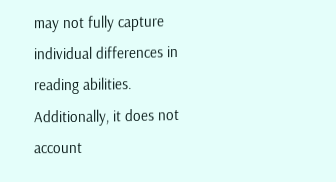may not fully capture individual differences in reading abilities. Additionally, it does not account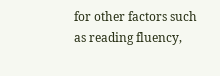for other factors such as reading fluency,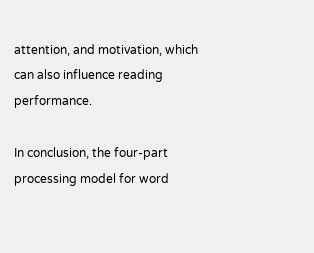attention, and motivation, which can also influence reading performance.

In conclusion, the four-part processing model for word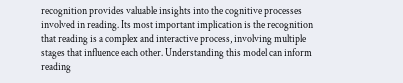recognition provides valuable insights into the cognitive processes involved in reading. Its most important implication is the recognition that reading is a complex and interactive process, involving multiple stages that influence each other. Understanding this model can inform reading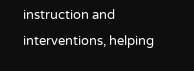instruction and interventions, helping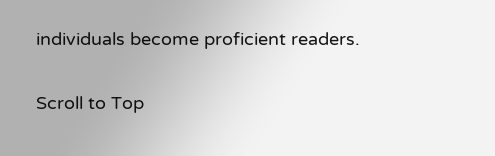individuals become proficient readers.

Scroll to Top